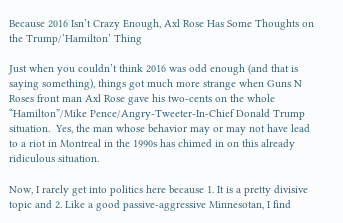Because 2016 Isn’t Crazy Enough, Axl Rose Has Some Thoughts on the Trump/’Hamilton’ Thing

Just when you couldn’t think 2016 was odd enough (and that is saying something), things got much more strange when Guns N Roses front man Axl Rose gave his two-cents on the whole “Hamilton”/Mike Pence/Angry-Tweeter-In-Chief Donald Trump situation.  Yes, the man whose behavior may or may not have lead to a riot in Montreal in the 1990s has chimed in on this already ridiculous situation.

Now, I rarely get into politics here because 1. It is a pretty divisive topic and 2. Like a good passive-aggressive Minnesotan, I find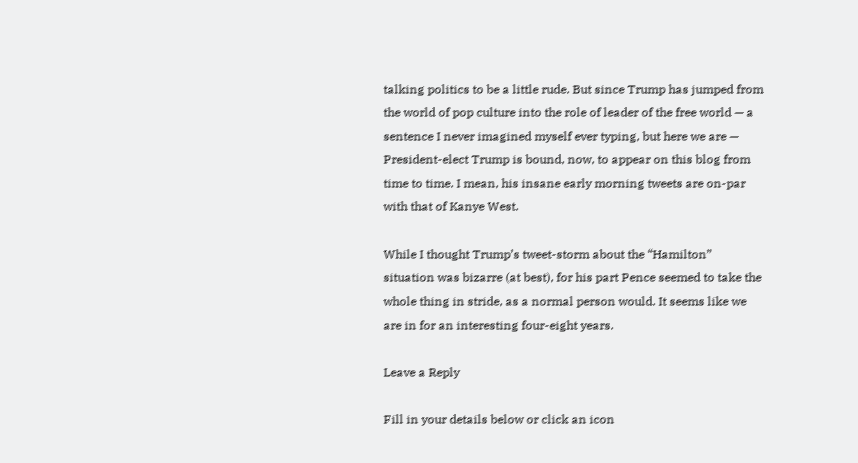talking politics to be a little rude. But since Trump has jumped from the world of pop culture into the role of leader of the free world — a sentence I never imagined myself ever typing, but here we are — President-elect Trump is bound, now, to appear on this blog from time to time. I mean, his insane early morning tweets are on-par with that of Kanye West.

While I thought Trump’s tweet-storm about the “Hamilton” situation was bizarre (at best), for his part Pence seemed to take the whole thing in stride, as a normal person would. It seems like we are in for an interesting four-eight years.

Leave a Reply

Fill in your details below or click an icon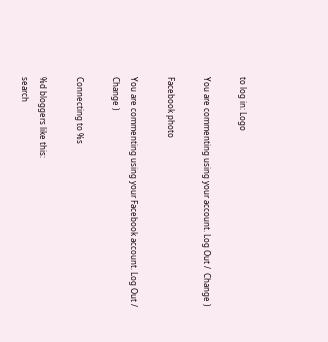to log in: Logo

You are commenting using your account. Log Out /  Change )

Facebook photo

You are commenting using your Facebook account. Log Out /  Change )

Connecting to %s

%d bloggers like this:
search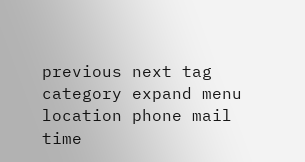previous next tag category expand menu location phone mail time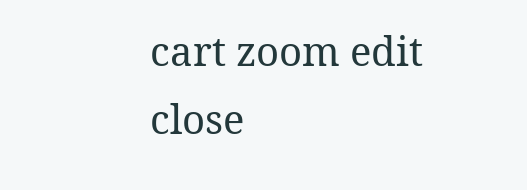cart zoom edit close